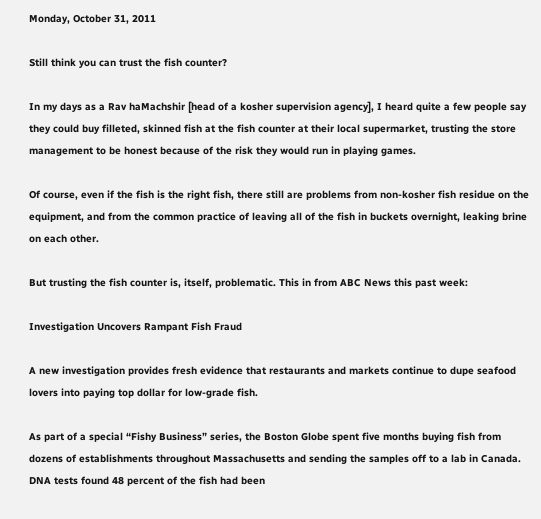Monday, October 31, 2011

Still think you can trust the fish counter?

In my days as a Rav haMachshir [head of a kosher supervision agency], I heard quite a few people say they could buy filleted, skinned fish at the fish counter at their local supermarket, trusting the store management to be honest because of the risk they would run in playing games.

Of course, even if the fish is the right fish, there still are problems from non-kosher fish residue on the equipment, and from the common practice of leaving all of the fish in buckets overnight, leaking brine on each other.

But trusting the fish counter is, itself, problematic. This in from ABC News this past week:

Investigation Uncovers Rampant Fish Fraud

A new investigation provides fresh evidence that restaurants and markets continue to dupe seafood lovers into paying top dollar for low-grade fish.

As part of a special “Fishy Business” series, the Boston Globe spent five months buying fish from dozens of establishments throughout Massachusetts and sending the samples off to a lab in Canada. DNA tests found 48 percent of the fish had been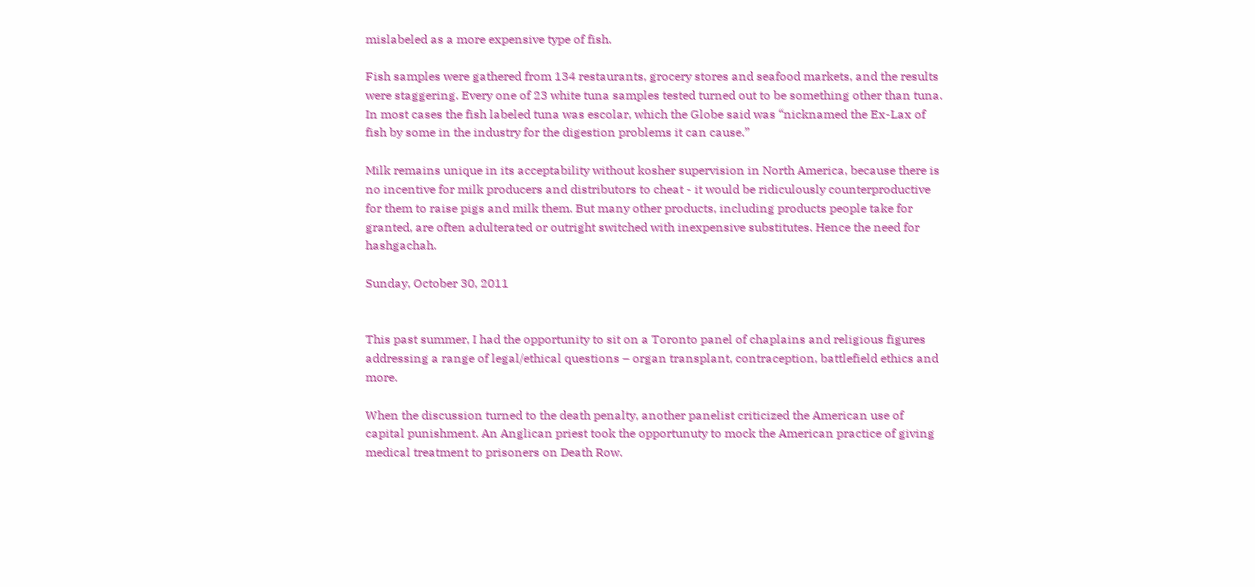mislabeled as a more expensive type of fish.

Fish samples were gathered from 134 restaurants, grocery stores and seafood markets, and the results were staggering. Every one of 23 white tuna samples tested turned out to be something other than tuna. In most cases the fish labeled tuna was escolar, which the Globe said was “nicknamed the Ex-Lax of fish by some in the industry for the digestion problems it can cause.”

Milk remains unique in its acceptability without kosher supervision in North America, because there is no incentive for milk producers and distributors to cheat - it would be ridiculously counterproductive for them to raise pigs and milk them. But many other products, including products people take for granted, are often adulterated or outright switched with inexpensive substitutes. Hence the need for hashgachah.

Sunday, October 30, 2011


This past summer, I had the opportunity to sit on a Toronto panel of chaplains and religious figures addressing a range of legal/ethical questions – organ transplant, contraception, battlefield ethics and more.

When the discussion turned to the death penalty, another panelist criticized the American use of capital punishment. An Anglican priest took the opportunuty to mock the American practice of giving medical treatment to prisoners on Death Row.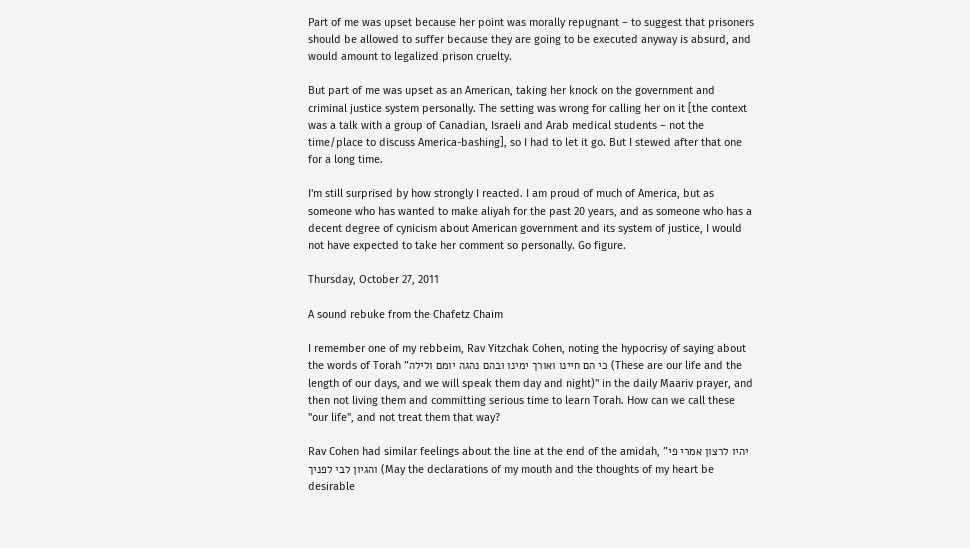Part of me was upset because her point was morally repugnant – to suggest that prisoners should be allowed to suffer because they are going to be executed anyway is absurd, and would amount to legalized prison cruelty.

But part of me was upset as an American, taking her knock on the government and criminal justice system personally. The setting was wrong for calling her on it [the context was a talk with a group of Canadian, Israeli and Arab medical students – not the time/place to discuss America-bashing], so I had to let it go. But I stewed after that one for a long time.

I'm still surprised by how strongly I reacted. I am proud of much of America, but as someone who has wanted to make aliyah for the past 20 years, and as someone who has a decent degree of cynicism about American government and its system of justice, I would not have expected to take her comment so personally. Go figure.

Thursday, October 27, 2011

A sound rebuke from the Chafetz Chaim

I remember one of my rebbeim, Rav Yitzchak Cohen, noting the hypocrisy of saying about the words of Torah "כי הם חיינו ואורך ימינו ובהם נהגה יומם ולילה (These are our life and the length of our days, and we will speak them day and night)" in the daily Maariv prayer, and then not living them and committing serious time to learn Torah. How can we call these "our life", and not treat them that way?

Rav Cohen had similar feelings about the line at the end of the amidah, "יהיו לרצון אמרי פי והגיון לבי לפניך (May the declarations of my mouth and the thoughts of my heart be desirable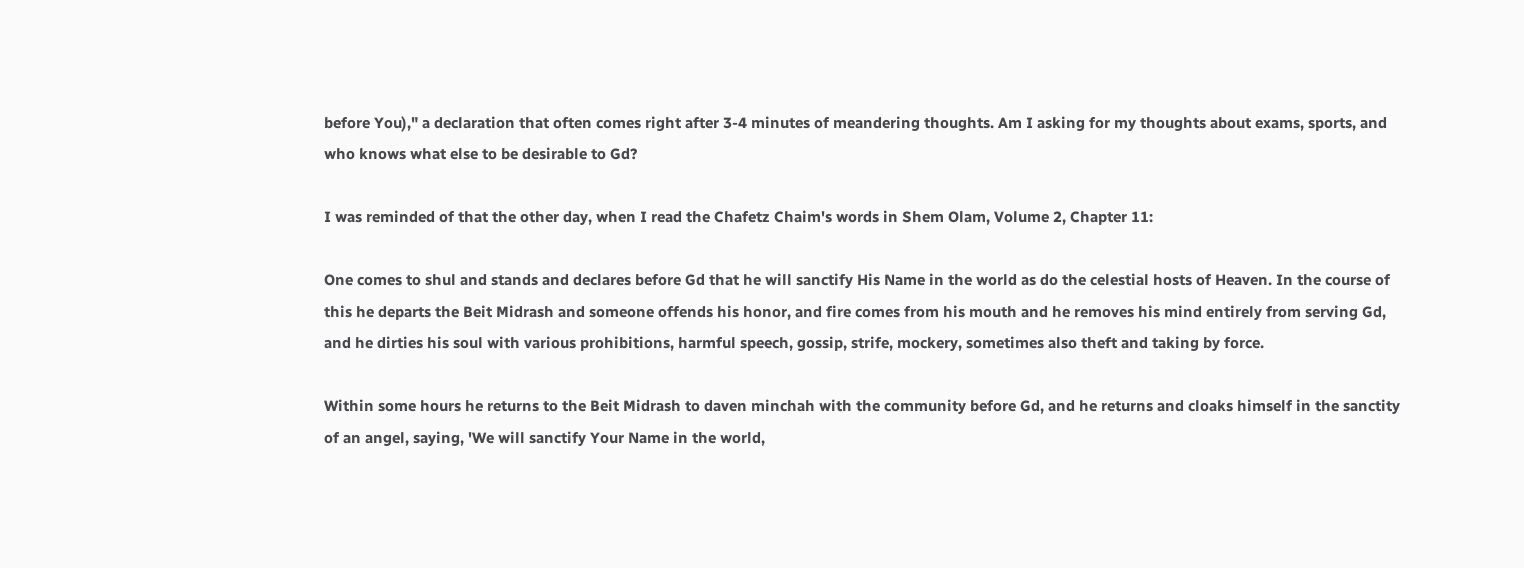before You)," a declaration that often comes right after 3-4 minutes of meandering thoughts. Am I asking for my thoughts about exams, sports, and who knows what else to be desirable to Gd?

I was reminded of that the other day, when I read the Chafetz Chaim's words in Shem Olam, Volume 2, Chapter 11:

One comes to shul and stands and declares before Gd that he will sanctify His Name in the world as do the celestial hosts of Heaven. In the course of this he departs the Beit Midrash and someone offends his honor, and fire comes from his mouth and he removes his mind entirely from serving Gd, and he dirties his soul with various prohibitions, harmful speech, gossip, strife, mockery, sometimes also theft and taking by force.

Within some hours he returns to the Beit Midrash to daven minchah with the community before Gd, and he returns and cloaks himself in the sanctity of an angel, saying, 'We will sanctify Your Name in the world,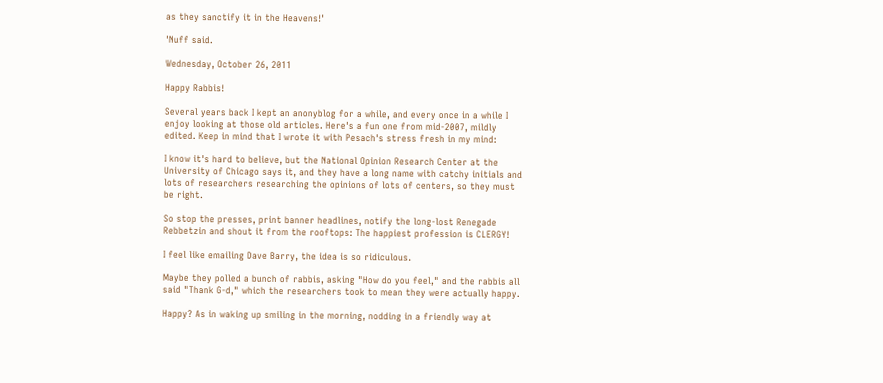as they sanctify it in the Heavens!'

'Nuff said.

Wednesday, October 26, 2011

Happy Rabbis!

Several years back I kept an anonyblog for a while, and every once in a while I enjoy looking at those old articles. Here's a fun one from mid-2007, mildly edited. Keep in mind that I wrote it with Pesach's stress fresh in my mind:

I know it's hard to believe, but the National Opinion Research Center at the University of Chicago says it, and they have a long name with catchy initials and lots of researchers researching the opinions of lots of centers, so they must be right.

So stop the presses, print banner headlines, notify the long-lost Renegade Rebbetzin and shout it from the rooftops: The happiest profession is CLERGY!

I feel like emailing Dave Barry, the idea is so ridiculous.

Maybe they polled a bunch of rabbis, asking "How do you feel," and the rabbis all said "Thank G-d," which the researchers took to mean they were actually happy.

Happy? As in waking up smiling in the morning, nodding in a friendly way at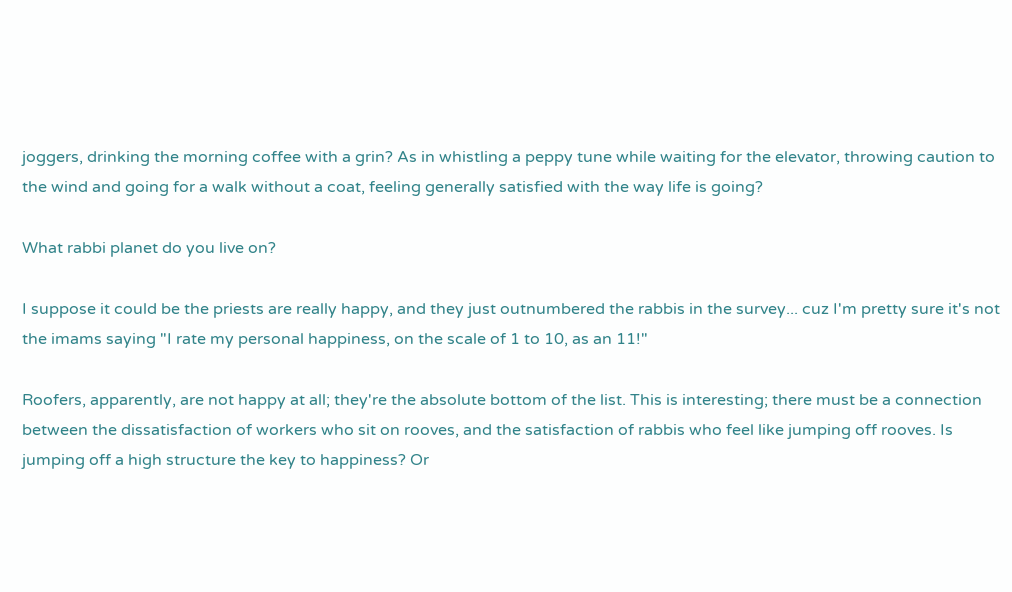joggers, drinking the morning coffee with a grin? As in whistling a peppy tune while waiting for the elevator, throwing caution to the wind and going for a walk without a coat, feeling generally satisfied with the way life is going?

What rabbi planet do you live on?

I suppose it could be the priests are really happy, and they just outnumbered the rabbis in the survey... cuz I'm pretty sure it's not the imams saying "I rate my personal happiness, on the scale of 1 to 10, as an 11!"

Roofers, apparently, are not happy at all; they're the absolute bottom of the list. This is interesting; there must be a connection between the dissatisfaction of workers who sit on rooves, and the satisfaction of rabbis who feel like jumping off rooves. Is jumping off a high structure the key to happiness? Or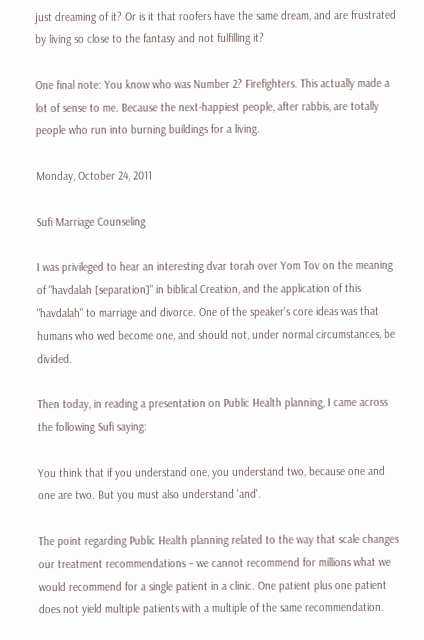just dreaming of it? Or is it that roofers have the same dream, and are frustrated by living so close to the fantasy and not fulfilling it?

One final note: You know who was Number 2? Firefighters. This actually made a lot of sense to me. Because the next-happiest people, after rabbis, are totally people who run into burning buildings for a living.

Monday, October 24, 2011

Sufi Marriage Counseling

I was privileged to hear an interesting dvar torah over Yom Tov on the meaning of "havdalah [separation]" in biblical Creation, and the application of this "havdalah" to marriage and divorce. One of the speaker's core ideas was that humans who wed become one, and should not, under normal circumstances, be divided.

Then today, in reading a presentation on Public Health planning, I came across the following Sufi saying:

You think that if you understand one, you understand two, because one and one are two. But you must also understand 'and'.

The point regarding Public Health planning related to the way that scale changes our treatment recommendations – we cannot recommend for millions what we would recommend for a single patient in a clinic. One patient plus one patient does not yield multiple patients with a multiple of the same recommendation.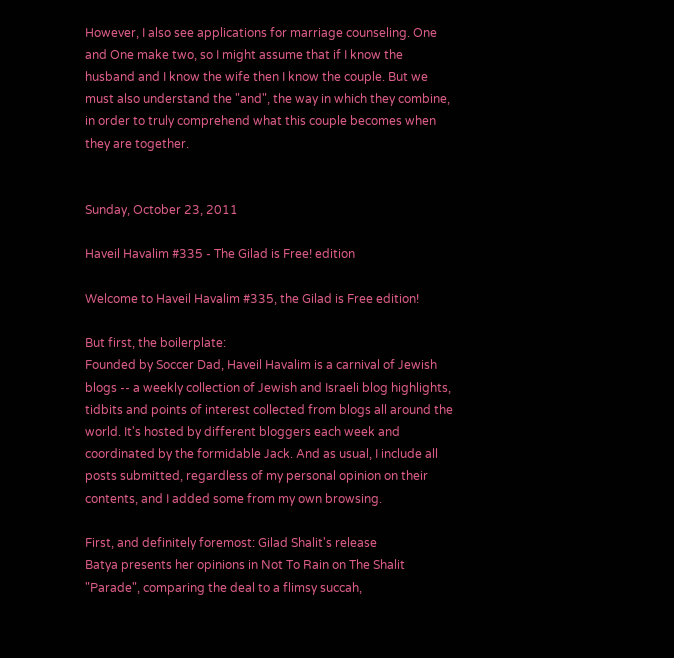However, I also see applications for marriage counseling. One and One make two, so I might assume that if I know the husband and I know the wife then I know the couple. But we must also understand the "and", the way in which they combine, in order to truly comprehend what this couple becomes when they are together.


Sunday, October 23, 2011

Haveil Havalim #335 - The Gilad is Free! edition

Welcome to Haveil Havalim #335, the Gilad is Free edition!

But first, the boilerplate:
Founded by Soccer Dad, Haveil Havalim is a carnival of Jewish blogs -- a weekly collection of Jewish and Israeli blog highlights, tidbits and points of interest collected from blogs all around the world. It's hosted by different bloggers each week and coordinated by the formidable Jack. And as usual, I include all posts submitted, regardless of my personal opinion on their contents, and I added some from my own browsing.

First, and definitely foremost: Gilad Shalit's release
Batya presents her opinions in Not To Rain on The Shalit "Parade", comparing the deal to a flimsy succah,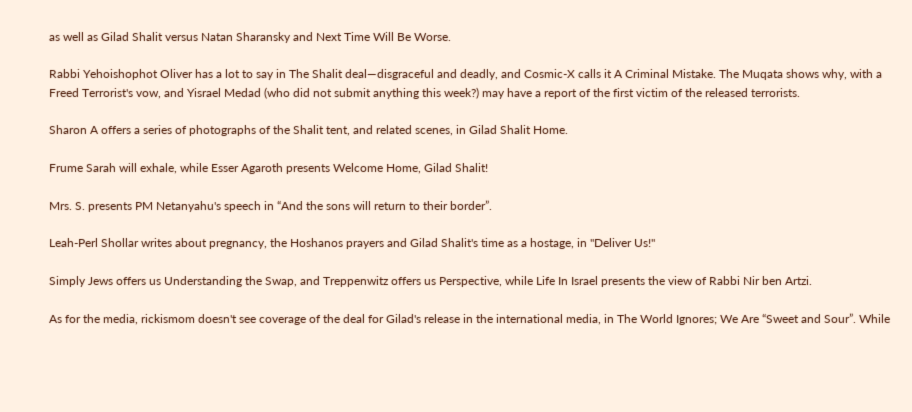as well as Gilad Shalit versus Natan Sharansky and Next Time Will Be Worse.

Rabbi Yehoishophot Oliver has a lot to say in The Shalit deal—disgraceful and deadly, and Cosmic-X calls it A Criminal Mistake. The Muqata shows why, with a Freed Terrorist's vow, and Yisrael Medad (who did not submit anything this week?) may have a report of the first victim of the released terrorists.

Sharon A offers a series of photographs of the Shalit tent, and related scenes, in Gilad Shalit Home.

Frume Sarah will exhale, while Esser Agaroth presents Welcome Home, Gilad Shalit!

Mrs. S. presents PM Netanyahu's speech in “And the sons will return to their border”.

Leah-Perl Shollar writes about pregnancy, the Hoshanos prayers and Gilad Shalit's time as a hostage, in "Deliver Us!"

Simply Jews offers us Understanding the Swap, and Treppenwitz offers us Perspective, while Life In Israel presents the view of Rabbi Nir ben Artzi.

As for the media, rickismom doesn't see coverage of the deal for Gilad's release in the international media, in The World Ignores; We Are “Sweet and Sour”. While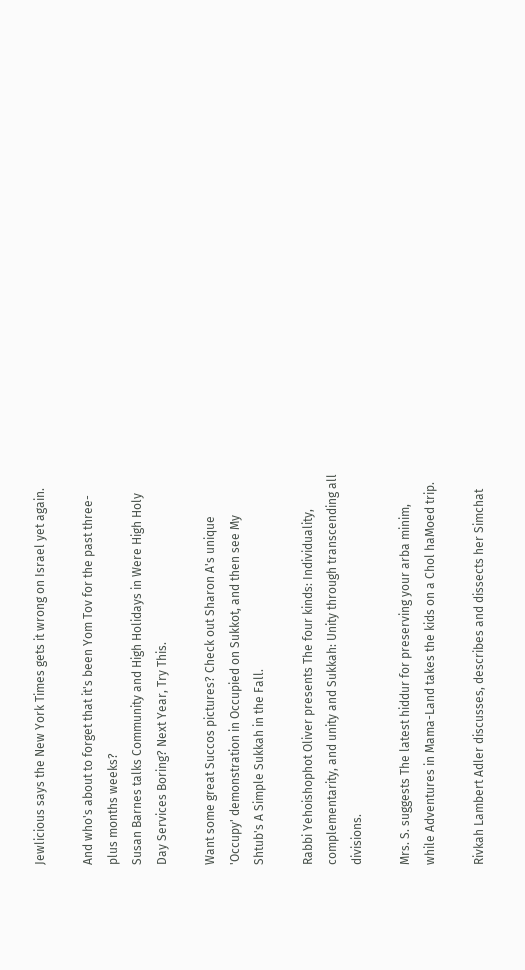Jewlicious says the New York Times gets it wrong on Israel yet again.

And who's about to forget that it's been Yom Tov for the past three-plus months weeks?
Susan Barnes talks Community and High Holidays in Were High Holy Day Services Boring? Next Year, Try This.

Want some great Succos pictures? Check out Sharon A's unique 'Occupy' demonstration in Occupied on Sukkot, and then see My Shtub's A Simple Sukkah in the Fall.

Rabbi Yehoishophot Oliver presents The four kinds: Individuality, complementarity, and unity and Sukkah: Unity through transcending all divisions.

Mrs. S. suggests The latest hiddur for preserving your arba minim, while Adventures in Mama-Land takes the kids on a Chol haMoed trip.

Rivkah Lambert Adler discusses, describes and dissects her Simchat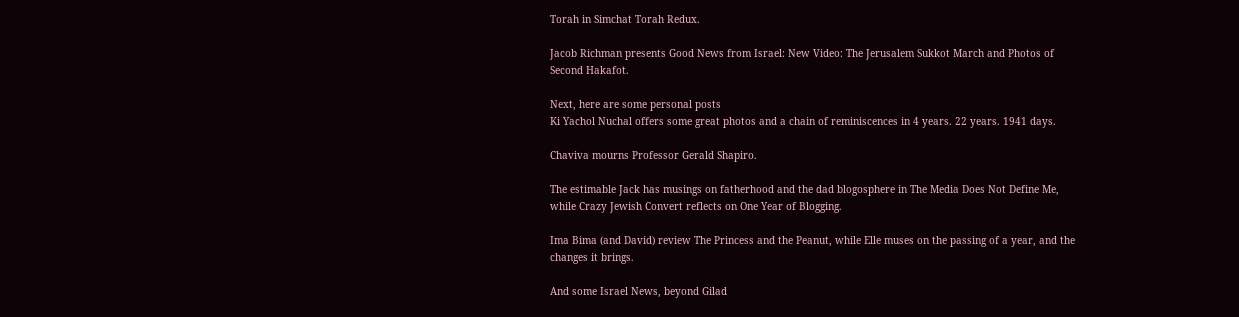Torah in Simchat Torah Redux.

Jacob Richman presents Good News from Israel: New Video: The Jerusalem Sukkot March and Photos of Second Hakafot.

Next, here are some personal posts
Ki Yachol Nuchal offers some great photos and a chain of reminiscences in 4 years. 22 years. 1941 days.

Chaviva mourns Professor Gerald Shapiro.

The estimable Jack has musings on fatherhood and the dad blogosphere in The Media Does Not Define Me, while Crazy Jewish Convert reflects on One Year of Blogging.

Ima Bima (and David) review The Princess and the Peanut, while Elle muses on the passing of a year, and the changes it brings.

And some Israel News, beyond Gilad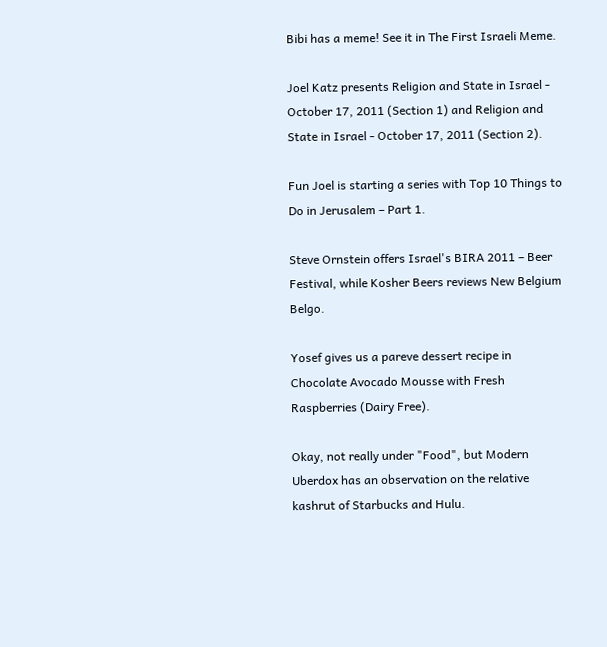Bibi has a meme! See it in The First Israeli Meme.

Joel Katz presents Religion and State in Israel - October 17, 2011 (Section 1) and Religion and State in Israel - October 17, 2011 (Section 2).

Fun Joel is starting a series with Top 10 Things to Do in Jerusalem – Part 1.

Steve Ornstein offers Israel's BIRA 2011 – Beer Festival, while Kosher Beers reviews New Belgium Belgo.

Yosef gives us a pareve dessert recipe in Chocolate Avocado Mousse with Fresh Raspberries (Dairy Free).

Okay, not really under "Food", but Modern Uberdox has an observation on the relative kashrut of Starbucks and Hulu.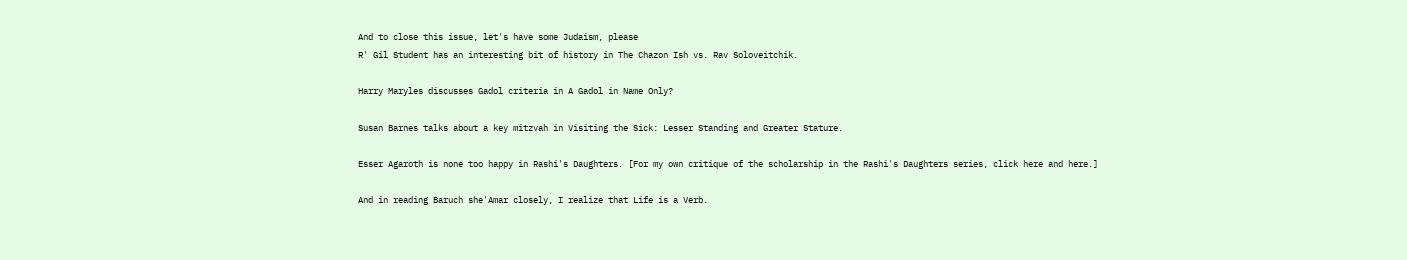And to close this issue, let's have some Judaism, please
R' Gil Student has an interesting bit of history in The Chazon Ish vs. Rav Soloveitchik.

Harry Maryles discusses Gadol criteria in A Gadol in Name Only?

Susan Barnes talks about a key mitzvah in Visiting the Sick: Lesser Standing and Greater Stature.

Esser Agaroth is none too happy in Rashi's Daughters. [For my own critique of the scholarship in the Rashi's Daughters series, click here and here.]

And in reading Baruch she'Amar closely, I realize that Life is a Verb.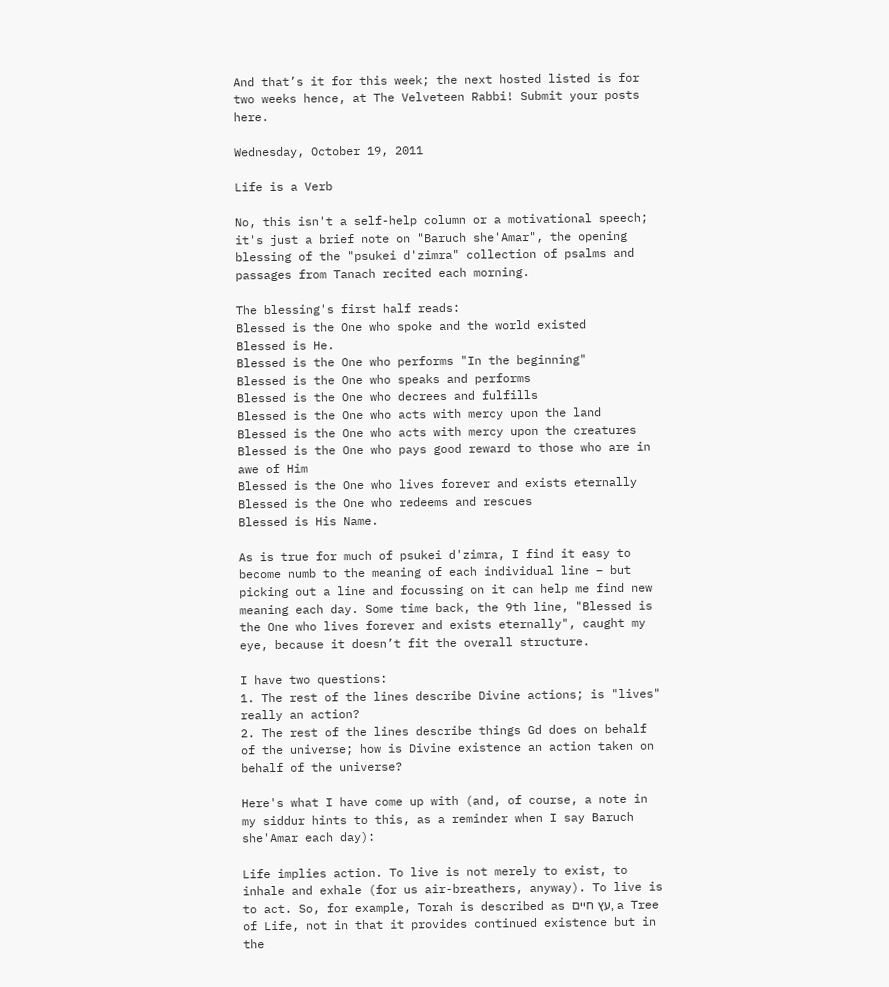And that’s it for this week; the next hosted listed is for two weeks hence, at The Velveteen Rabbi! Submit your posts here.

Wednesday, October 19, 2011

Life is a Verb

No, this isn't a self-help column or a motivational speech; it's just a brief note on "Baruch she'Amar", the opening blessing of the "psukei d'zimra" collection of psalms and passages from Tanach recited each morning.

The blessing's first half reads:
Blessed is the One who spoke and the world existed
Blessed is He.
Blessed is the One who performs "In the beginning"
Blessed is the One who speaks and performs
Blessed is the One who decrees and fulfills
Blessed is the One who acts with mercy upon the land
Blessed is the One who acts with mercy upon the creatures
Blessed is the One who pays good reward to those who are in awe of Him
Blessed is the One who lives forever and exists eternally
Blessed is the One who redeems and rescues
Blessed is His Name.

As is true for much of psukei d'zimra, I find it easy to become numb to the meaning of each individual line – but picking out a line and focussing on it can help me find new meaning each day. Some time back, the 9th line, "Blessed is the One who lives forever and exists eternally", caught my eye, because it doesn’t fit the overall structure.

I have two questions:
1. The rest of the lines describe Divine actions; is "lives" really an action?
2. The rest of the lines describe things Gd does on behalf of the universe; how is Divine existence an action taken on behalf of the universe?

Here's what I have come up with (and, of course, a note in my siddur hints to this, as a reminder when I say Baruch she'Amar each day):

Life implies action. To live is not merely to exist, to inhale and exhale (for us air-breathers, anyway). To live is to act. So, for example, Torah is described as עץ חיים, a Tree of Life, not in that it provides continued existence but in the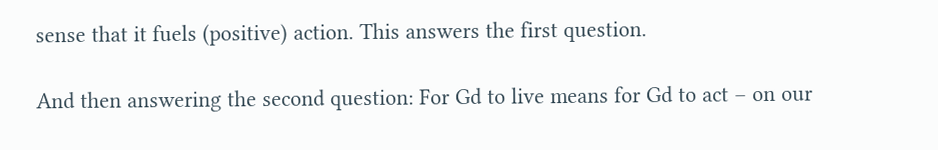sense that it fuels (positive) action. This answers the first question.

And then answering the second question: For Gd to live means for Gd to act – on our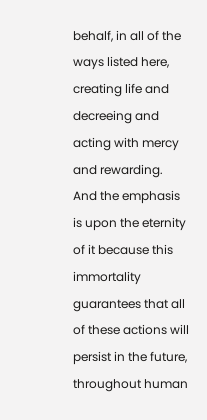behalf, in all of the ways listed here, creating life and decreeing and acting with mercy and rewarding. And the emphasis is upon the eternity of it because this immortality guarantees that all of these actions will persist in the future, throughout human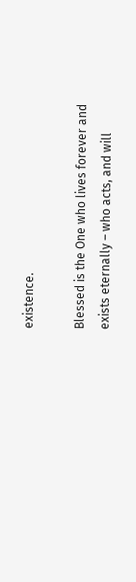existence.

Blessed is the One who lives forever and exists eternally – who acts, and will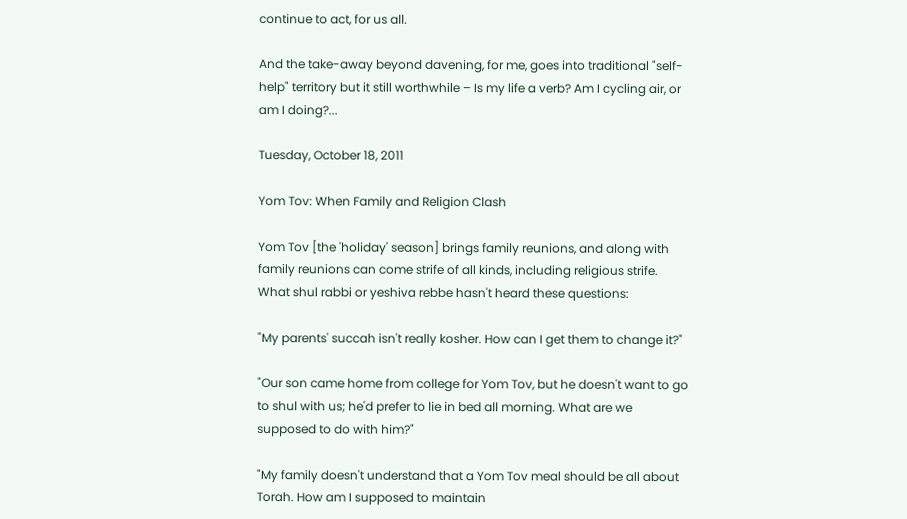continue to act, for us all.

And the take-away beyond davening, for me, goes into traditional "self-help" territory but it still worthwhile – Is my life a verb? Am I cycling air, or am I doing?...

Tuesday, October 18, 2011

Yom Tov: When Family and Religion Clash

Yom Tov [the 'holiday' season] brings family reunions, and along with family reunions can come strife of all kinds, including religious strife. What shul rabbi or yeshiva rebbe hasn't heard these questions:

"My parents' succah isn't really kosher. How can I get them to change it?"

"Our son came home from college for Yom Tov, but he doesn't want to go to shul with us; he'd prefer to lie in bed all morning. What are we supposed to do with him?"

"My family doesn't understand that a Yom Tov meal should be all about Torah. How am I supposed to maintain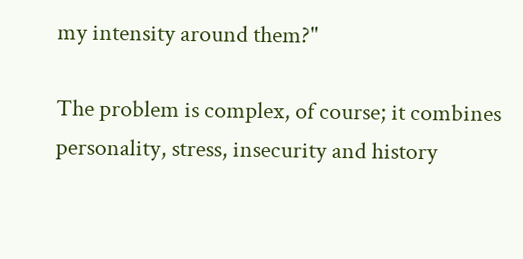my intensity around them?"

The problem is complex, of course; it combines personality, stress, insecurity and history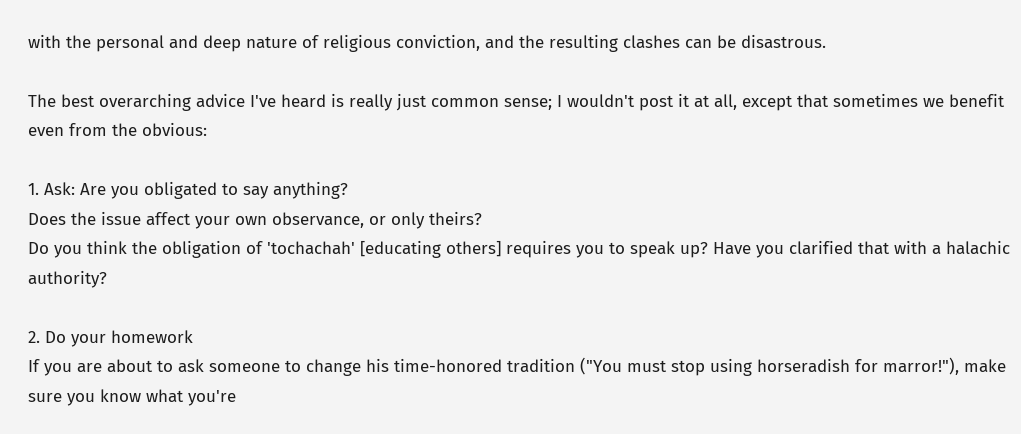with the personal and deep nature of religious conviction, and the resulting clashes can be disastrous.

The best overarching advice I've heard is really just common sense; I wouldn't post it at all, except that sometimes we benefit even from the obvious:

1. Ask: Are you obligated to say anything?
Does the issue affect your own observance, or only theirs?
Do you think the obligation of 'tochachah' [educating others] requires you to speak up? Have you clarified that with a halachic authority?

2. Do your homework
If you are about to ask someone to change his time-honored tradition ("You must stop using horseradish for marror!"), make sure you know what you're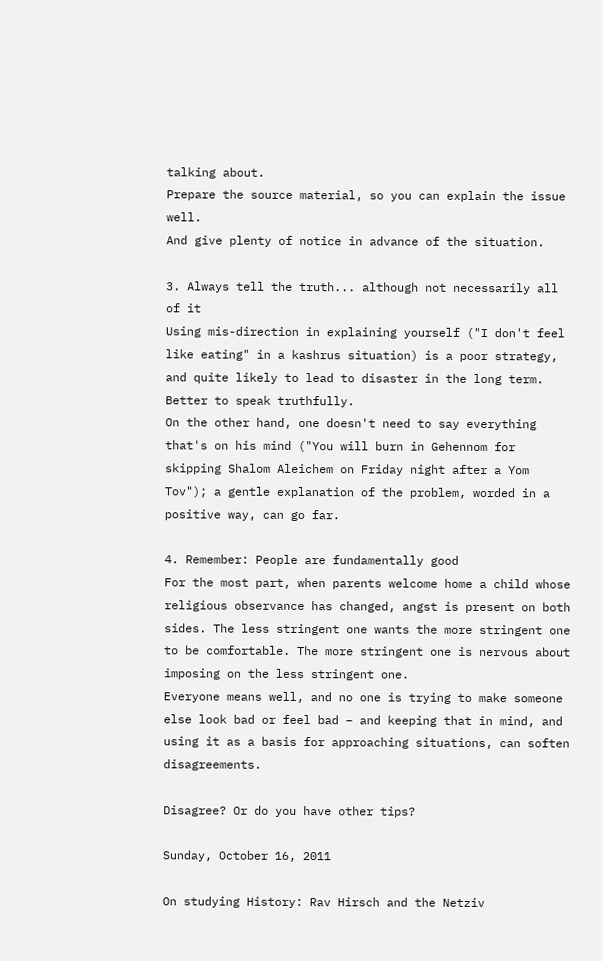talking about.
Prepare the source material, so you can explain the issue well.
And give plenty of notice in advance of the situation.

3. Always tell the truth... although not necessarily all of it
Using mis-direction in explaining yourself ("I don't feel like eating" in a kashrus situation) is a poor strategy, and quite likely to lead to disaster in the long term. Better to speak truthfully.
On the other hand, one doesn't need to say everything that's on his mind ("You will burn in Gehennom for skipping Shalom Aleichem on Friday night after a Yom Tov"); a gentle explanation of the problem, worded in a positive way, can go far.

4. Remember: People are fundamentally good
For the most part, when parents welcome home a child whose religious observance has changed, angst is present on both sides. The less stringent one wants the more stringent one to be comfortable. The more stringent one is nervous about imposing on the less stringent one.
Everyone means well, and no one is trying to make someone else look bad or feel bad – and keeping that in mind, and using it as a basis for approaching situations, can soften disagreements.

Disagree? Or do you have other tips?

Sunday, October 16, 2011

On studying History: Rav Hirsch and the Netziv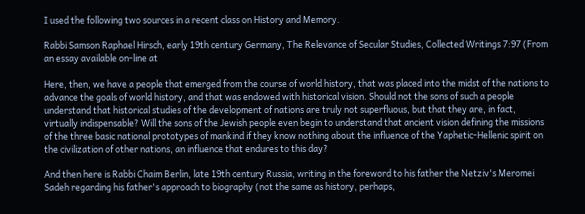I used the following two sources in a recent class on History and Memory.

Rabbi Samson Raphael Hirsch, early 19th century Germany, The Relevance of Secular Studies, Collected Writings 7:97 (From an essay available on-line at

Here, then, we have a people that emerged from the course of world history, that was placed into the midst of the nations to advance the goals of world history, and that was endowed with historical vision. Should not the sons of such a people understand that historical studies of the development of nations are truly not superfluous, but that they are, in fact, virtually indispensable? Will the sons of the Jewish people even begin to understand that ancient vision defining the missions of the three basic national prototypes of mankind if they know nothing about the influence of the Yaphetic-Hellenic spirit on the civilization of other nations, an influence that endures to this day?

And then here is Rabbi Chaim Berlin, late 19th century Russia, writing in the foreword to his father the Netziv's Meromei Sadeh regarding his father's approach to biography (not the same as history, perhaps,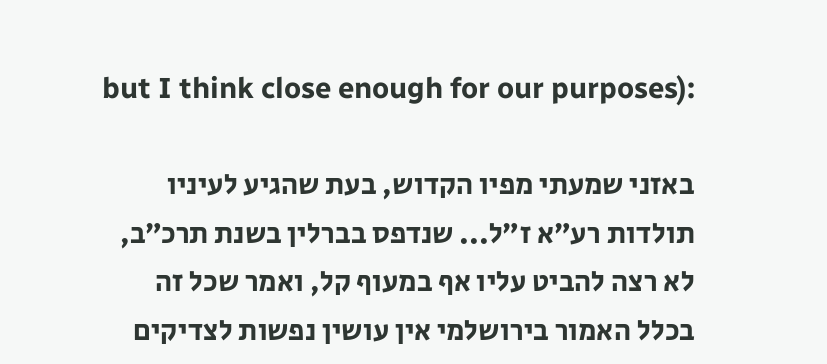but I think close enough for our purposes):

באזני שמעתי מפיו הקדוש, בעת שהגיע לעיניו תולדות רע״א ז״ל... שנדפס בברלין בשנת תרכ״ב, לא רצה להביט עליו אף במעוף קל, ואמר שכל זה בכלל האמור בירושלמי אין עושין נפשות לצדיקים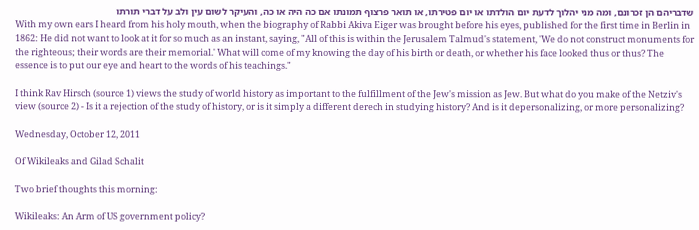שדבריהם הן זכרונם, ומה מני יהלוך לדעת יום הולדתו או יום פטירתו, או תואר פרצוף תמונתו אם כה היה או כה, והעיקר לשום עין ולב על דברי תורתו
With my own ears I heard from his holy mouth, when the biography of Rabbi Akiva Eiger was brought before his eyes, published for the first time in Berlin in 1862: He did not want to look at it for so much as an instant, saying, "All of this is within the Jerusalem Talmud's statement, 'We do not construct monuments for the righteous; their words are their memorial.' What will come of my knowing the day of his birth or death, or whether his face looked thus or thus? The essence is to put our eye and heart to the words of his teachings."

I think Rav Hirsch (source 1) views the study of world history as important to the fulfillment of the Jew's mission as Jew. But what do you make of the Netziv's view (source 2) - Is it a rejection of the study of history, or is it simply a different derech in studying history? And is it depersonalizing, or more personalizing?

Wednesday, October 12, 2011

Of Wikileaks and Gilad Schalit

Two brief thoughts this morning:

Wikileaks: An Arm of US government policy?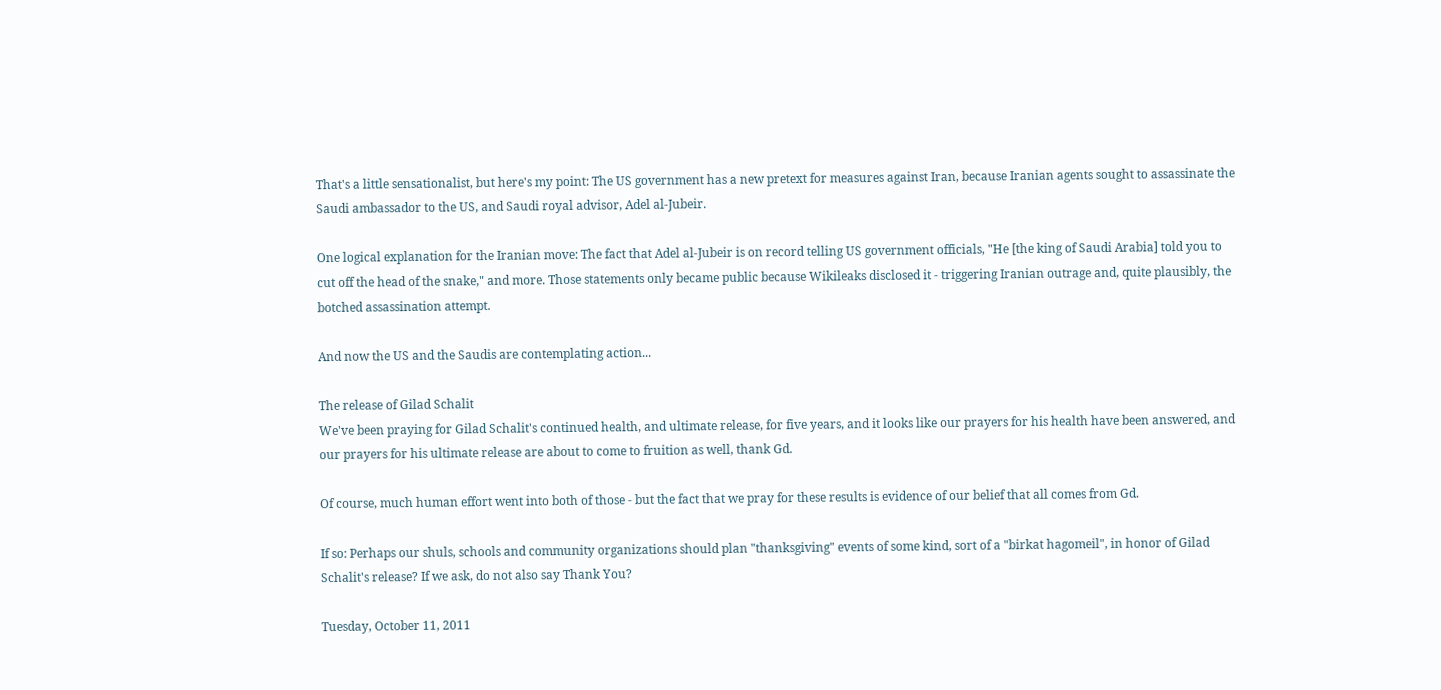That's a little sensationalist, but here's my point: The US government has a new pretext for measures against Iran, because Iranian agents sought to assassinate the Saudi ambassador to the US, and Saudi royal advisor, Adel al-Jubeir.

One logical explanation for the Iranian move: The fact that Adel al-Jubeir is on record telling US government officials, "He [the king of Saudi Arabia] told you to cut off the head of the snake," and more. Those statements only became public because Wikileaks disclosed it - triggering Iranian outrage and, quite plausibly, the botched assassination attempt.

And now the US and the Saudis are contemplating action...

The release of Gilad Schalit
We've been praying for Gilad Schalit's continued health, and ultimate release, for five years, and it looks like our prayers for his health have been answered, and our prayers for his ultimate release are about to come to fruition as well, thank Gd.

Of course, much human effort went into both of those - but the fact that we pray for these results is evidence of our belief that all comes from Gd.

If so: Perhaps our shuls, schools and community organizations should plan "thanksgiving" events of some kind, sort of a "birkat hagomeil", in honor of Gilad Schalit's release? If we ask, do not also say Thank You?

Tuesday, October 11, 2011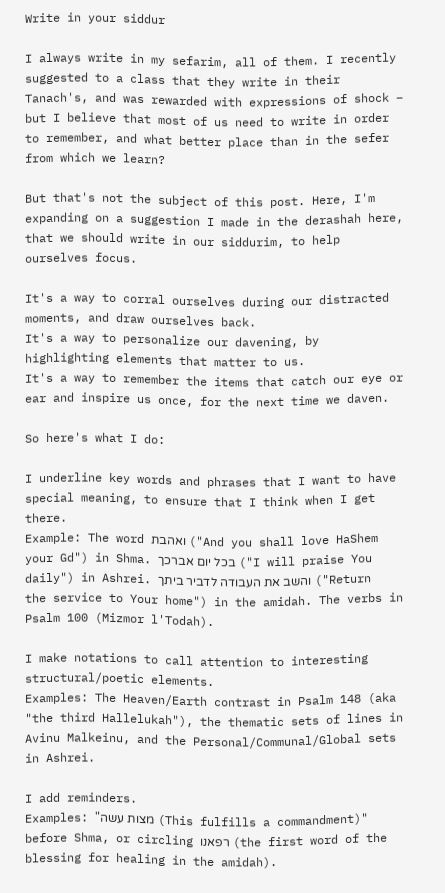Write in your siddur

I always write in my sefarim, all of them. I recently suggested to a class that they write in their Tanach's, and was rewarded with expressions of shock – but I believe that most of us need to write in order to remember, and what better place than in the sefer from which we learn?

But that's not the subject of this post. Here, I'm expanding on a suggestion I made in the derashah here, that we should write in our siddurim, to help ourselves focus.

It's a way to corral ourselves during our distracted moments, and draw ourselves back.
It's a way to personalize our davening, by highlighting elements that matter to us.
It's a way to remember the items that catch our eye or ear and inspire us once, for the next time we daven.

So here's what I do:

I underline key words and phrases that I want to have special meaning, to ensure that I think when I get there.
Example: The word ואהבת ("And you shall love HaShem your Gd") in Shma. בכל יום אברכך ("I will praise You daily") in Ashrei. והשב את העבודה לדביר ביתך ("Return the service to Your home") in the amidah. The verbs in Psalm 100 (Mizmor l'Todah).

I make notations to call attention to interesting structural/poetic elements.
Examples: The Heaven/Earth contrast in Psalm 148 (aka "the third Hallelukah"), the thematic sets of lines in Avinu Malkeinu, and the Personal/Communal/Global sets in Ashrei.

I add reminders.
Examples: "מצות עשה (This fulfills a commandment)" before Shma, or circling רפאנו (the first word of the blessing for healing in the amidah).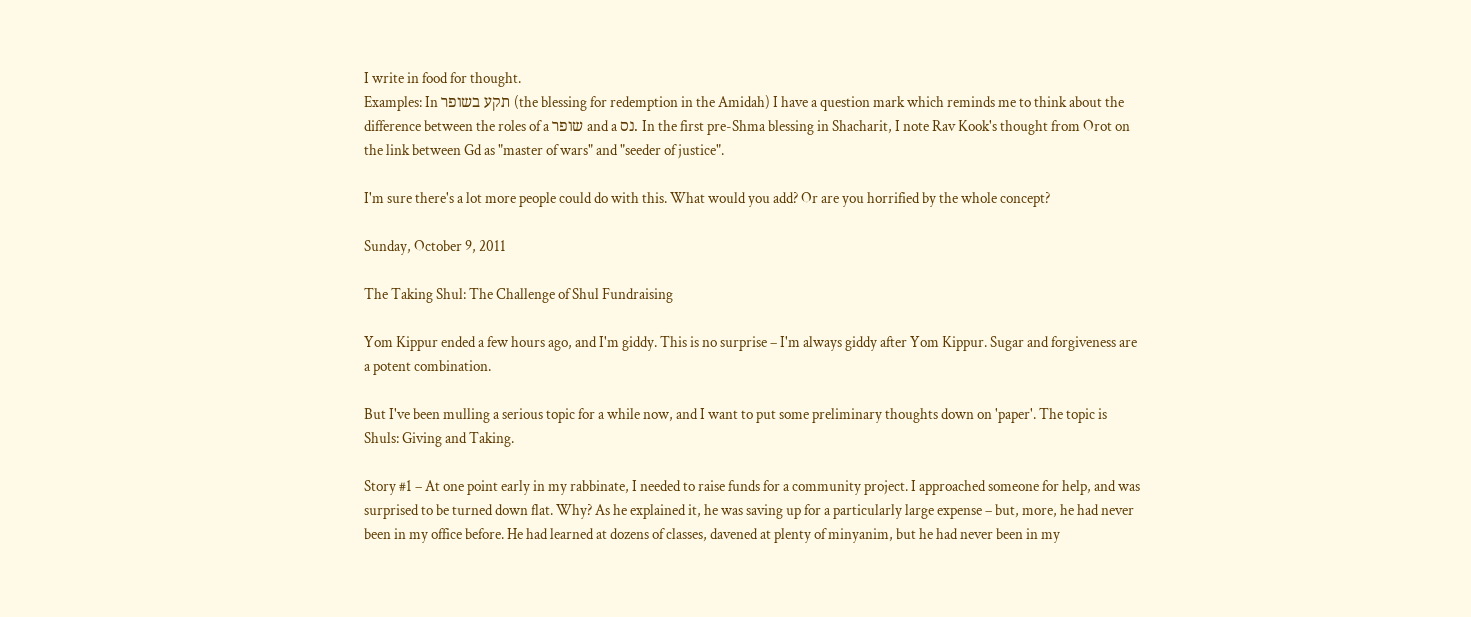I write in food for thought.
Examples: In תקע בשופר (the blessing for redemption in the Amidah) I have a question mark which reminds me to think about the difference between the roles of a שופר and a נס. In the first pre-Shma blessing in Shacharit, I note Rav Kook's thought from Orot on the link between Gd as "master of wars" and "seeder of justice".

I'm sure there's a lot more people could do with this. What would you add? Or are you horrified by the whole concept?

Sunday, October 9, 2011

The Taking Shul: The Challenge of Shul Fundraising

Yom Kippur ended a few hours ago, and I'm giddy. This is no surprise – I'm always giddy after Yom Kippur. Sugar and forgiveness are a potent combination.

But I've been mulling a serious topic for a while now, and I want to put some preliminary thoughts down on 'paper'. The topic is Shuls: Giving and Taking.

Story #1 – At one point early in my rabbinate, I needed to raise funds for a community project. I approached someone for help, and was surprised to be turned down flat. Why? As he explained it, he was saving up for a particularly large expense – but, more, he had never been in my office before. He had learned at dozens of classes, davened at plenty of minyanim, but he had never been in my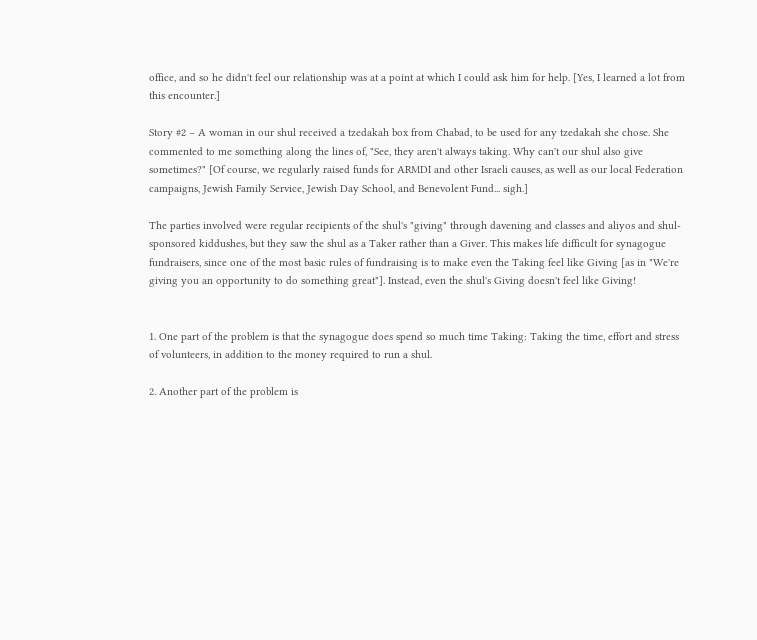office, and so he didn't feel our relationship was at a point at which I could ask him for help. [Yes, I learned a lot from this encounter.]

Story #2 – A woman in our shul received a tzedakah box from Chabad, to be used for any tzedakah she chose. She commented to me something along the lines of, "See, they aren't always taking. Why can't our shul also give sometimes?" [Of course, we regularly raised funds for ARMDI and other Israeli causes, as well as our local Federation campaigns, Jewish Family Service, Jewish Day School, and Benevolent Fund... sigh.]

The parties involved were regular recipients of the shul's "giving" through davening and classes and aliyos and shul-sponsored kiddushes, but they saw the shul as a Taker rather than a Giver. This makes life difficult for synagogue fundraisers, since one of the most basic rules of fundraising is to make even the Taking feel like Giving [as in "We're giving you an opportunity to do something great"]. Instead, even the shul's Giving doesn't feel like Giving!


1. One part of the problem is that the synagogue does spend so much time Taking: Taking the time, effort and stress of volunteers, in addition to the money required to run a shul.

2. Another part of the problem is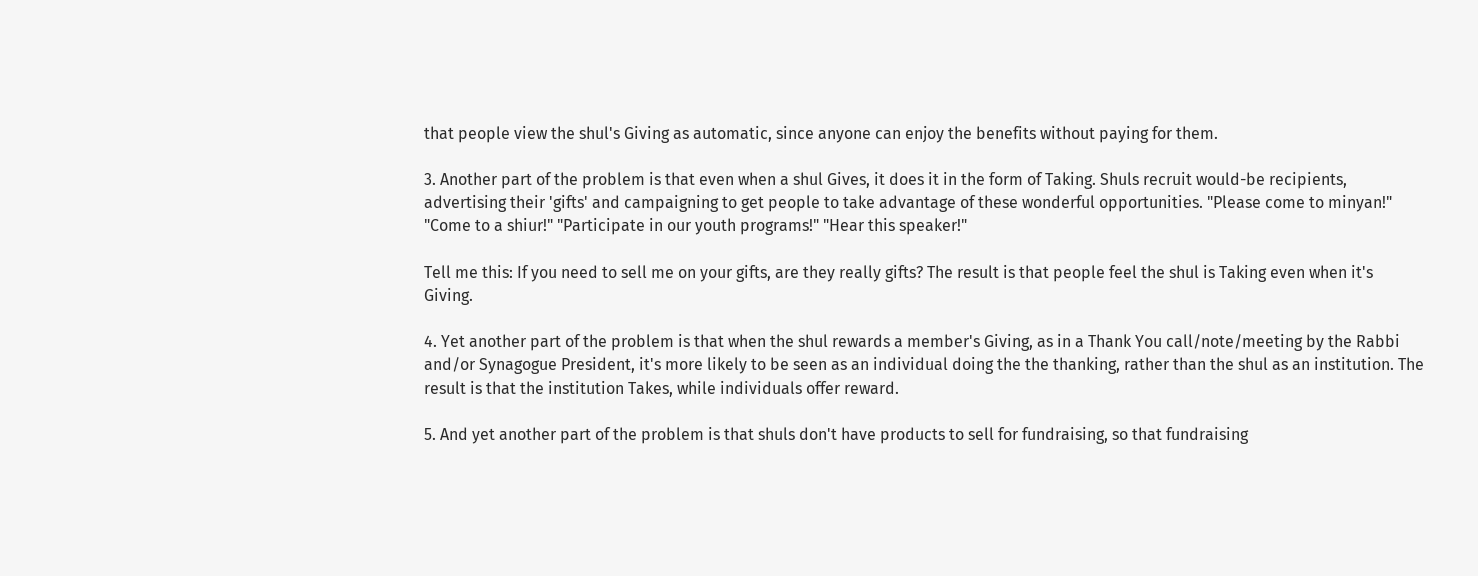that people view the shul's Giving as automatic, since anyone can enjoy the benefits without paying for them.

3. Another part of the problem is that even when a shul Gives, it does it in the form of Taking. Shuls recruit would-be recipients, advertising their 'gifts' and campaigning to get people to take advantage of these wonderful opportunities. "Please come to minyan!" "Come to a shiur!" "Participate in our youth programs!" "Hear this speaker!"

Tell me this: If you need to sell me on your gifts, are they really gifts? The result is that people feel the shul is Taking even when it's Giving.

4. Yet another part of the problem is that when the shul rewards a member's Giving, as in a Thank You call/note/meeting by the Rabbi and/or Synagogue President, it's more likely to be seen as an individual doing the the thanking, rather than the shul as an institution. The result is that the institution Takes, while individuals offer reward.

5. And yet another part of the problem is that shuls don't have products to sell for fundraising, so that fundraising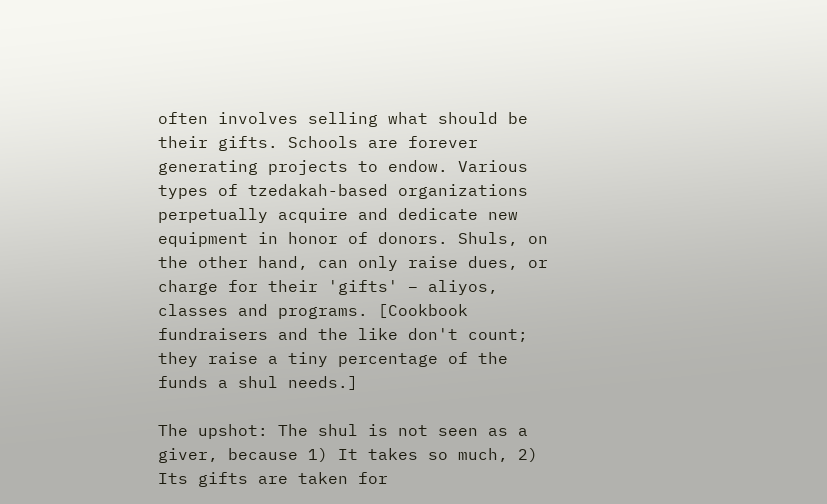often involves selling what should be their gifts. Schools are forever generating projects to endow. Various types of tzedakah-based organizations perpetually acquire and dedicate new equipment in honor of donors. Shuls, on the other hand, can only raise dues, or charge for their 'gifts' – aliyos, classes and programs. [Cookbook fundraisers and the like don't count; they raise a tiny percentage of the funds a shul needs.]

The upshot: The shul is not seen as a giver, because 1) It takes so much, 2) Its gifts are taken for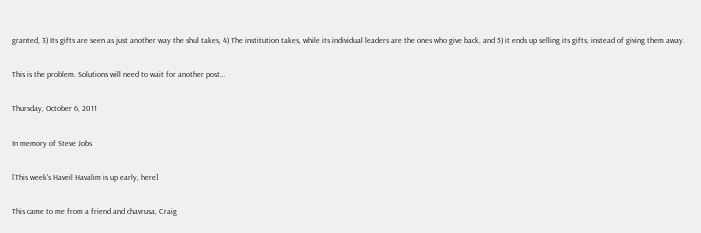granted, 3) Its gifts are seen as just another way the shul takes, 4) The institution takes, while its individual leaders are the ones who give back, and 5) it ends up selling its gifts, instead of giving them away.

This is the problem. Solutions will need to wait for another post…

Thursday, October 6, 2011

In memory of Steve Jobs

[This week's Haveil Havalim is up early, here]

This came to me from a friend and chavrusa, Craig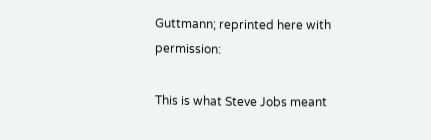Guttmann; reprinted here with permission:

This is what Steve Jobs meant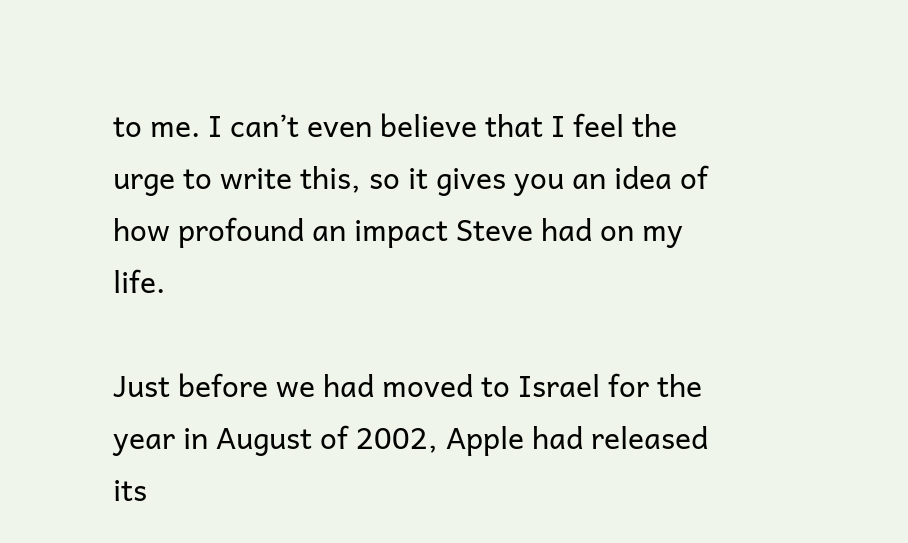to me. I can’t even believe that I feel the urge to write this, so it gives you an idea of how profound an impact Steve had on my life.

Just before we had moved to Israel for the year in August of 2002, Apple had released its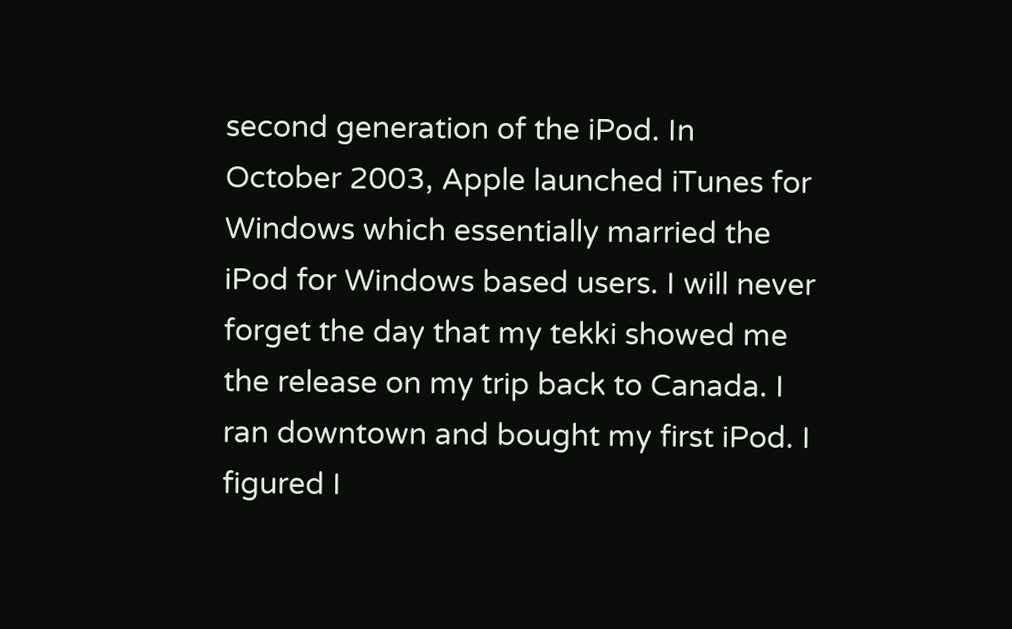second generation of the iPod. In October 2003, Apple launched iTunes for Windows which essentially married the iPod for Windows based users. I will never forget the day that my tekki showed me the release on my trip back to Canada. I ran downtown and bought my first iPod. I figured I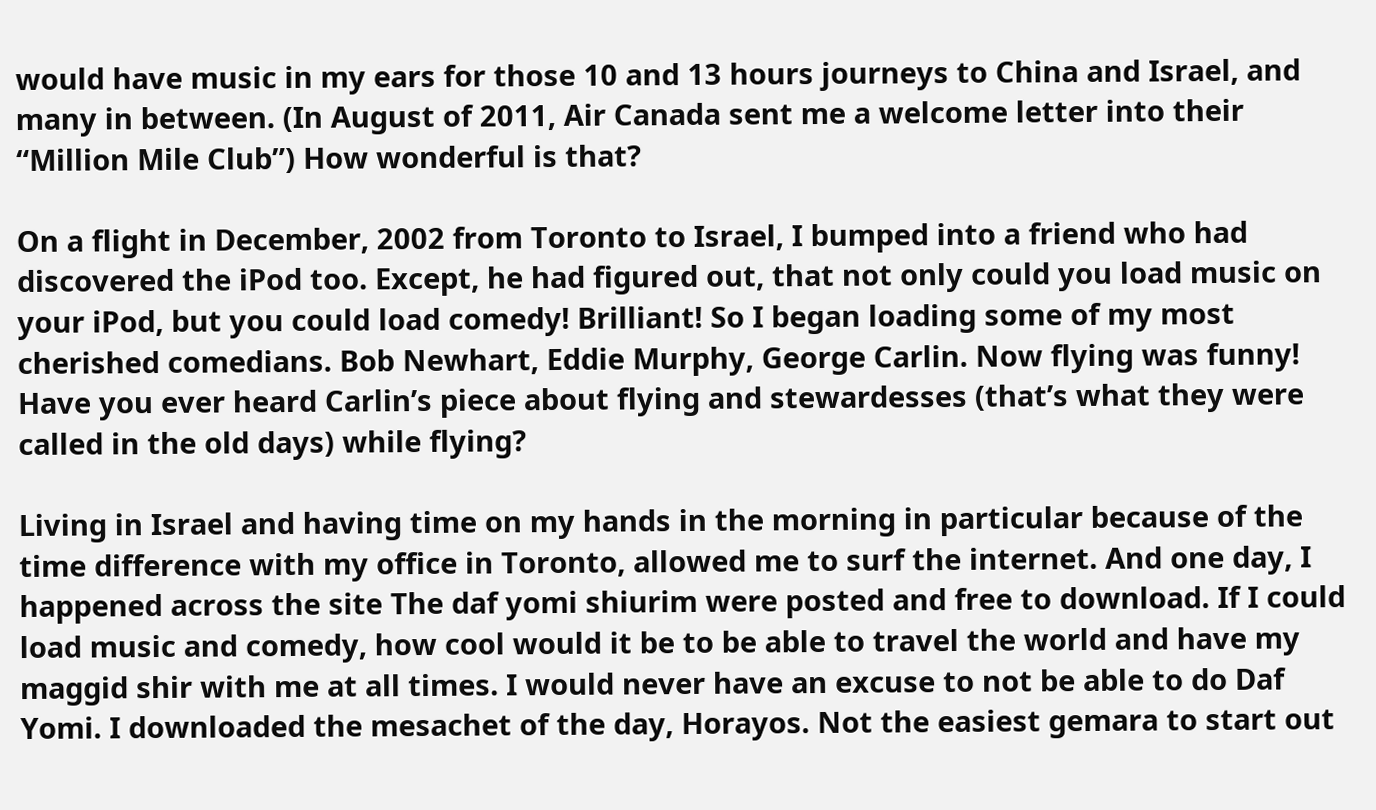would have music in my ears for those 10 and 13 hours journeys to China and Israel, and many in between. (In August of 2011, Air Canada sent me a welcome letter into their “Million Mile Club”) How wonderful is that?

On a flight in December, 2002 from Toronto to Israel, I bumped into a friend who had discovered the iPod too. Except, he had figured out, that not only could you load music on your iPod, but you could load comedy! Brilliant! So I began loading some of my most cherished comedians. Bob Newhart, Eddie Murphy, George Carlin. Now flying was funny! Have you ever heard Carlin’s piece about flying and stewardesses (that’s what they were called in the old days) while flying?

Living in Israel and having time on my hands in the morning in particular because of the time difference with my office in Toronto, allowed me to surf the internet. And one day, I happened across the site The daf yomi shiurim were posted and free to download. If I could load music and comedy, how cool would it be to be able to travel the world and have my maggid shir with me at all times. I would never have an excuse to not be able to do Daf Yomi. I downloaded the mesachet of the day, Horayos. Not the easiest gemara to start out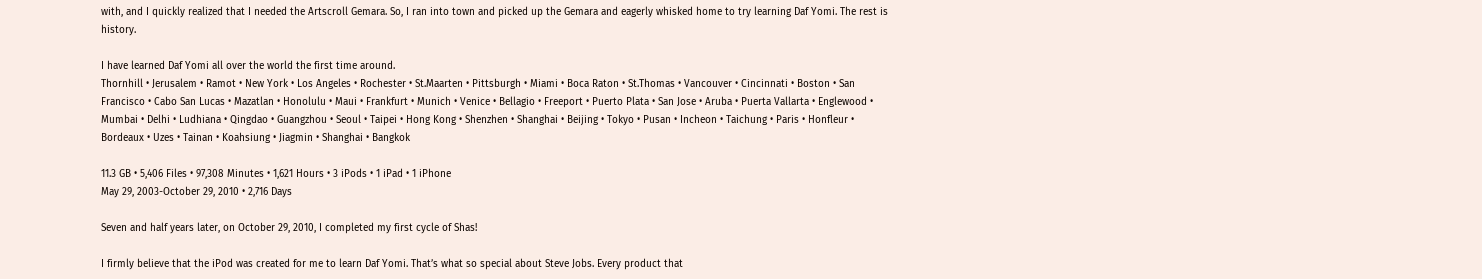with, and I quickly realized that I needed the Artscroll Gemara. So, I ran into town and picked up the Gemara and eagerly whisked home to try learning Daf Yomi. The rest is history.

I have learned Daf Yomi all over the world the first time around.
Thornhill • Jerusalem • Ramot • New York • Los Angeles • Rochester • St.Maarten • Pittsburgh • Miami • Boca Raton • St.Thomas • Vancouver • Cincinnati • Boston • San Francisco • Cabo San Lucas • Mazatlan • Honolulu • Maui • Frankfurt • Munich • Venice • Bellagio • Freeport • Puerto Plata • San Jose • Aruba • Puerta Vallarta • Englewood • Mumbai • Delhi • Ludhiana • Qingdao • Guangzhou • Seoul • Taipei • Hong Kong • Shenzhen • Shanghai • Beijing • Tokyo • Pusan • Incheon • Taichung • Paris • Honfleur • Bordeaux • Uzes • Tainan • Koahsiung • Jiagmin • Shanghai • Bangkok

11.3 GB • 5,406 Files • 97,308 Minutes • 1,621 Hours • 3 iPods • 1 iPad • 1 iPhone
May 29, 2003-October 29, 2010 • 2,716 Days

Seven and half years later, on October 29, 2010, I completed my first cycle of Shas!

I firmly believe that the iPod was created for me to learn Daf Yomi. That’s what so special about Steve Jobs. Every product that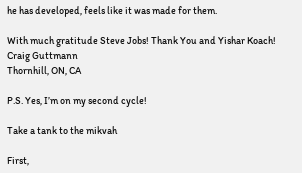he has developed, feels like it was made for them.

With much gratitude Steve Jobs! Thank You and Yishar Koach!
Craig Guttmann
Thornhill, ON, CA

P.S. Yes, I’m on my second cycle!

Take a tank to the mikvah

First,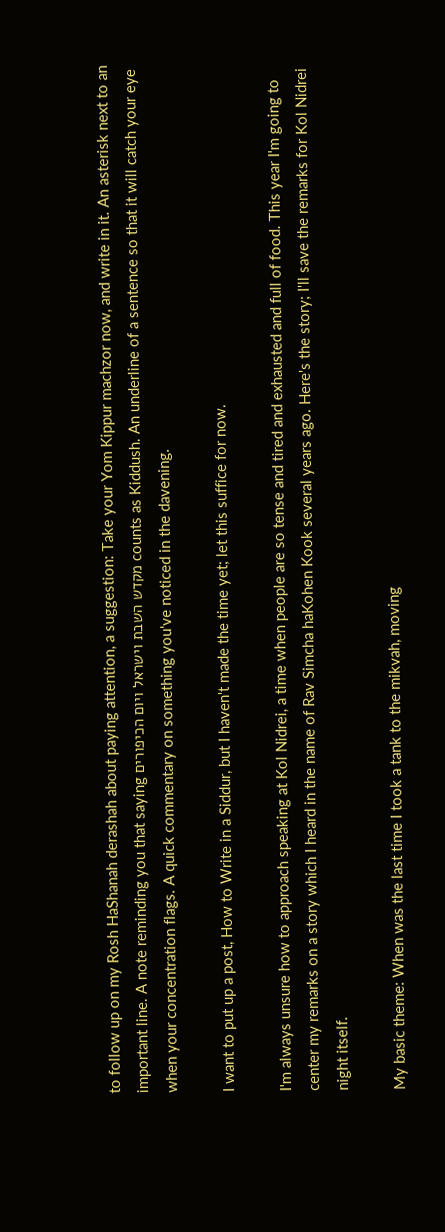to follow up on my Rosh HaShanah derashah about paying attention, a suggestion: Take your Yom Kippur machzor now, and write in it. An asterisk next to an important line. A note reminding you that saying מקדש השבת וישראל ויום הכיפורים counts as Kiddush. An underline of a sentence so that it will catch your eye when your concentration flags. A quick commentary on something you've noticed in the davening.

I want to put up a post, How to Write in a Siddur, but I haven't made the time yet; let this suffice for now.

I'm always unsure how to approach speaking at Kol Nidrei, a time when people are so tense and tired and exhausted and full of food. This year I'm going to center my remarks on a story which I heard in the name of Rav Simcha haKohen Kook several years ago. Here's the story; I'll save the remarks for Kol Nidrei night itself.

My basic theme: When was the last time I took a tank to the mikvah, moving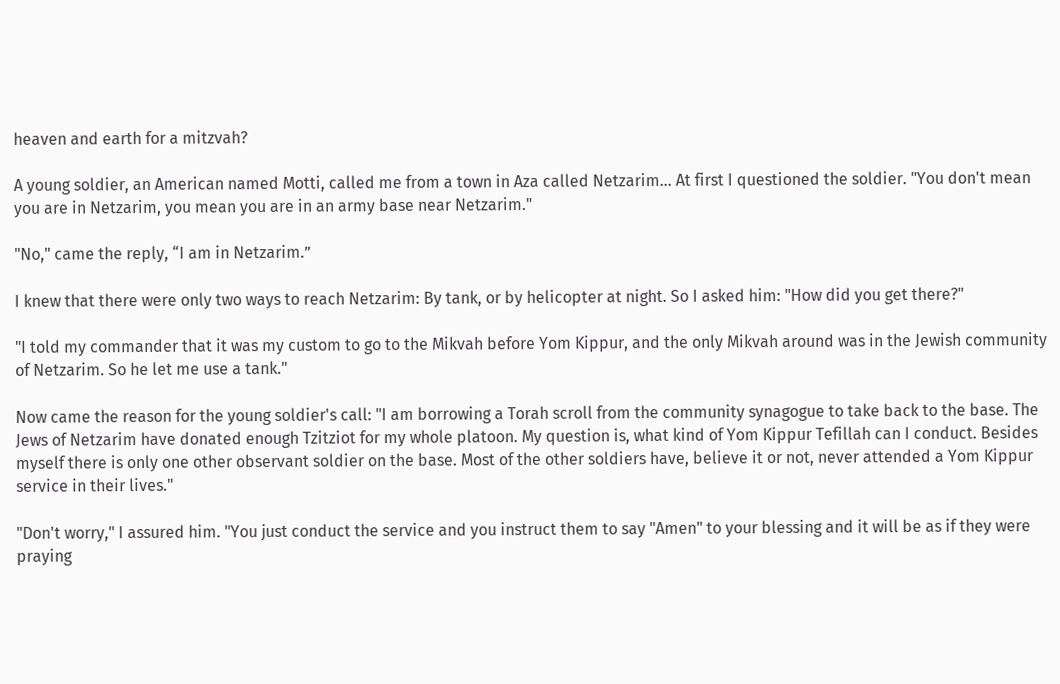heaven and earth for a mitzvah?

A young soldier, an American named Motti, called me from a town in Aza called Netzarim… At first I questioned the soldier. "You don't mean you are in Netzarim, you mean you are in an army base near Netzarim."

"No," came the reply, “I am in Netzarim.”

I knew that there were only two ways to reach Netzarim: By tank, or by helicopter at night. So I asked him: "How did you get there?"

"I told my commander that it was my custom to go to the Mikvah before Yom Kippur, and the only Mikvah around was in the Jewish community of Netzarim. So he let me use a tank."

Now came the reason for the young soldier's call: "I am borrowing a Torah scroll from the community synagogue to take back to the base. The Jews of Netzarim have donated enough Tzitziot for my whole platoon. My question is, what kind of Yom Kippur Tefillah can I conduct. Besides myself there is only one other observant soldier on the base. Most of the other soldiers have, believe it or not, never attended a Yom Kippur service in their lives."

"Don't worry," I assured him. "You just conduct the service and you instruct them to say "Amen" to your blessing and it will be as if they were praying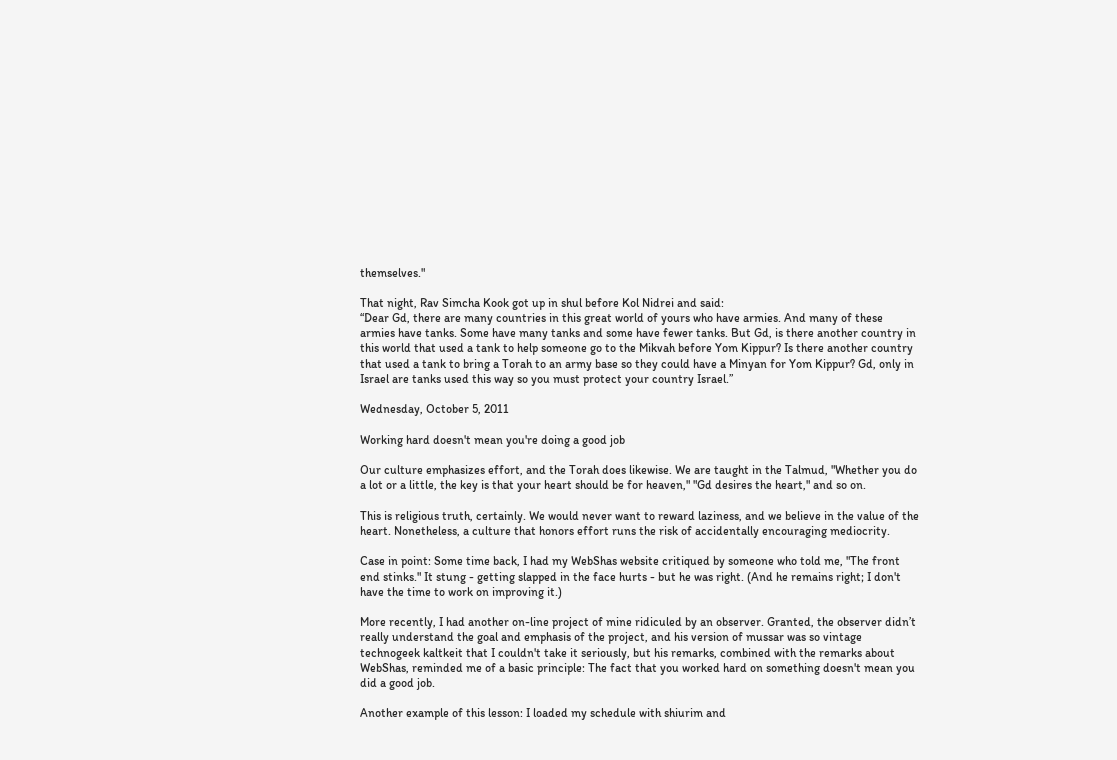themselves."

That night, Rav Simcha Kook got up in shul before Kol Nidrei and said:
“Dear Gd, there are many countries in this great world of yours who have armies. And many of these armies have tanks. Some have many tanks and some have fewer tanks. But Gd, is there another country in this world that used a tank to help someone go to the Mikvah before Yom Kippur? Is there another country that used a tank to bring a Torah to an army base so they could have a Minyan for Yom Kippur? Gd, only in Israel are tanks used this way so you must protect your country Israel.”

Wednesday, October 5, 2011

Working hard doesn't mean you're doing a good job

Our culture emphasizes effort, and the Torah does likewise. We are taught in the Talmud, "Whether you do a lot or a little, the key is that your heart should be for heaven," "Gd desires the heart," and so on.

This is religious truth, certainly. We would never want to reward laziness, and we believe in the value of the heart. Nonetheless, a culture that honors effort runs the risk of accidentally encouraging mediocrity.

Case in point: Some time back, I had my WebShas website critiqued by someone who told me, "The front end stinks." It stung - getting slapped in the face hurts - but he was right. (And he remains right; I don't have the time to work on improving it.)

More recently, I had another on-line project of mine ridiculed by an observer. Granted, the observer didn’t really understand the goal and emphasis of the project, and his version of mussar was so vintage technogeek kaltkeit that I couldn't take it seriously, but his remarks, combined with the remarks about WebShas, reminded me of a basic principle: The fact that you worked hard on something doesn't mean you did a good job.

Another example of this lesson: I loaded my schedule with shiurim and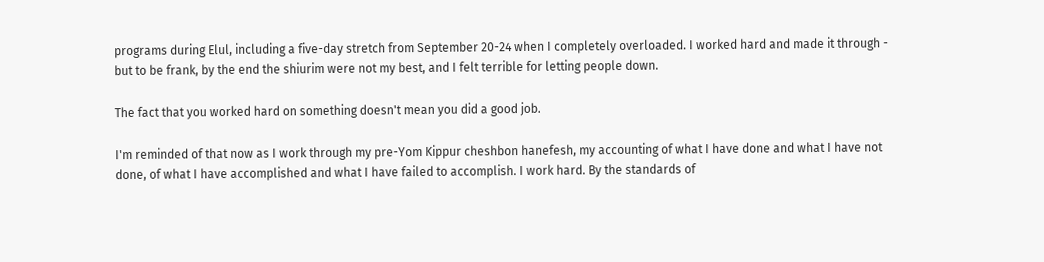programs during Elul, including a five-day stretch from September 20-24 when I completely overloaded. I worked hard and made it through - but to be frank, by the end the shiurim were not my best, and I felt terrible for letting people down.

The fact that you worked hard on something doesn't mean you did a good job.

I'm reminded of that now as I work through my pre-Yom Kippur cheshbon hanefesh, my accounting of what I have done and what I have not done, of what I have accomplished and what I have failed to accomplish. I work hard. By the standards of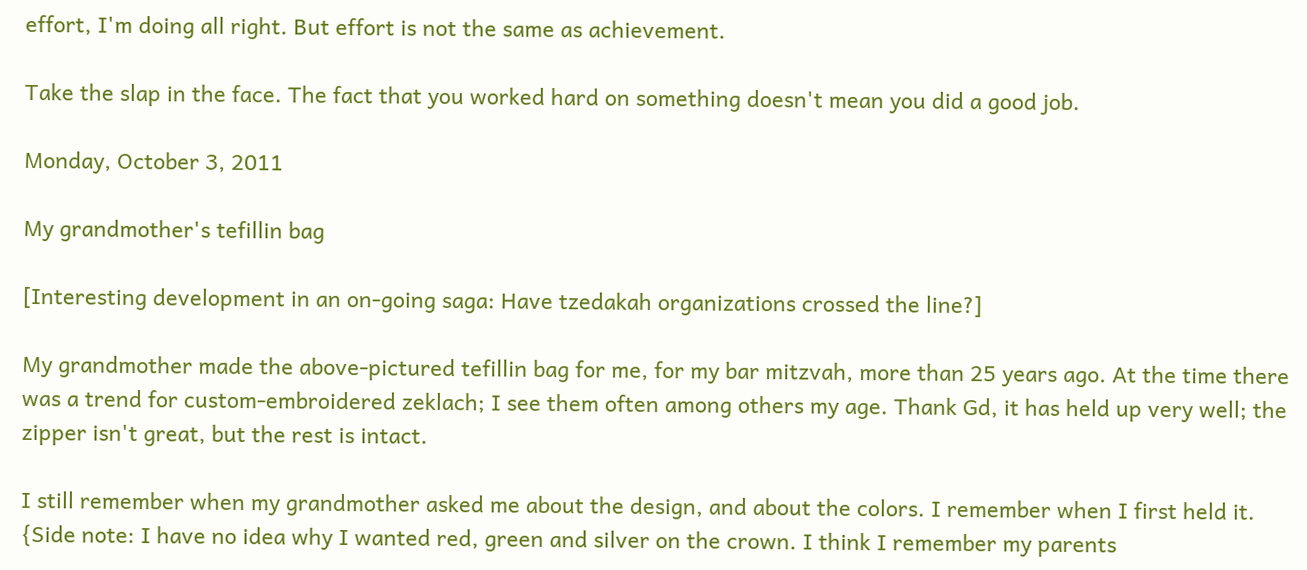effort, I'm doing all right. But effort is not the same as achievement.

Take the slap in the face. The fact that you worked hard on something doesn't mean you did a good job.

Monday, October 3, 2011

My grandmother's tefillin bag

[Interesting development in an on-going saga: Have tzedakah organizations crossed the line?]

My grandmother made the above-pictured tefillin bag for me, for my bar mitzvah, more than 25 years ago. At the time there was a trend for custom-embroidered zeklach; I see them often among others my age. Thank Gd, it has held up very well; the zipper isn't great, but the rest is intact.

I still remember when my grandmother asked me about the design, and about the colors. I remember when I first held it. {Side note: I have no idea why I wanted red, green and silver on the crown. I think I remember my parents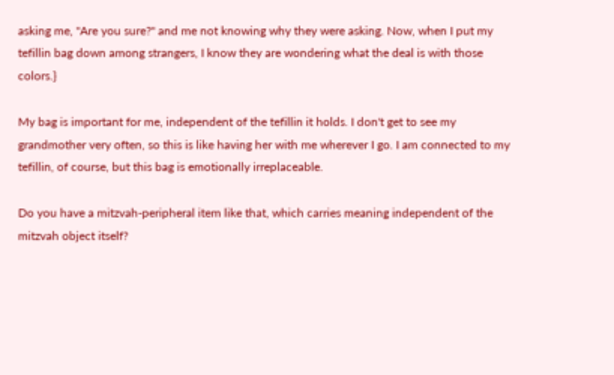asking me, "Are you sure?" and me not knowing why they were asking. Now, when I put my tefillin bag down among strangers, I know they are wondering what the deal is with those colors.}

My bag is important for me, independent of the tefillin it holds. I don't get to see my grandmother very often, so this is like having her with me wherever I go. I am connected to my tefillin, of course, but this bag is emotionally irreplaceable.

Do you have a mitzvah-peripheral item like that, which carries meaning independent of the mitzvah object itself?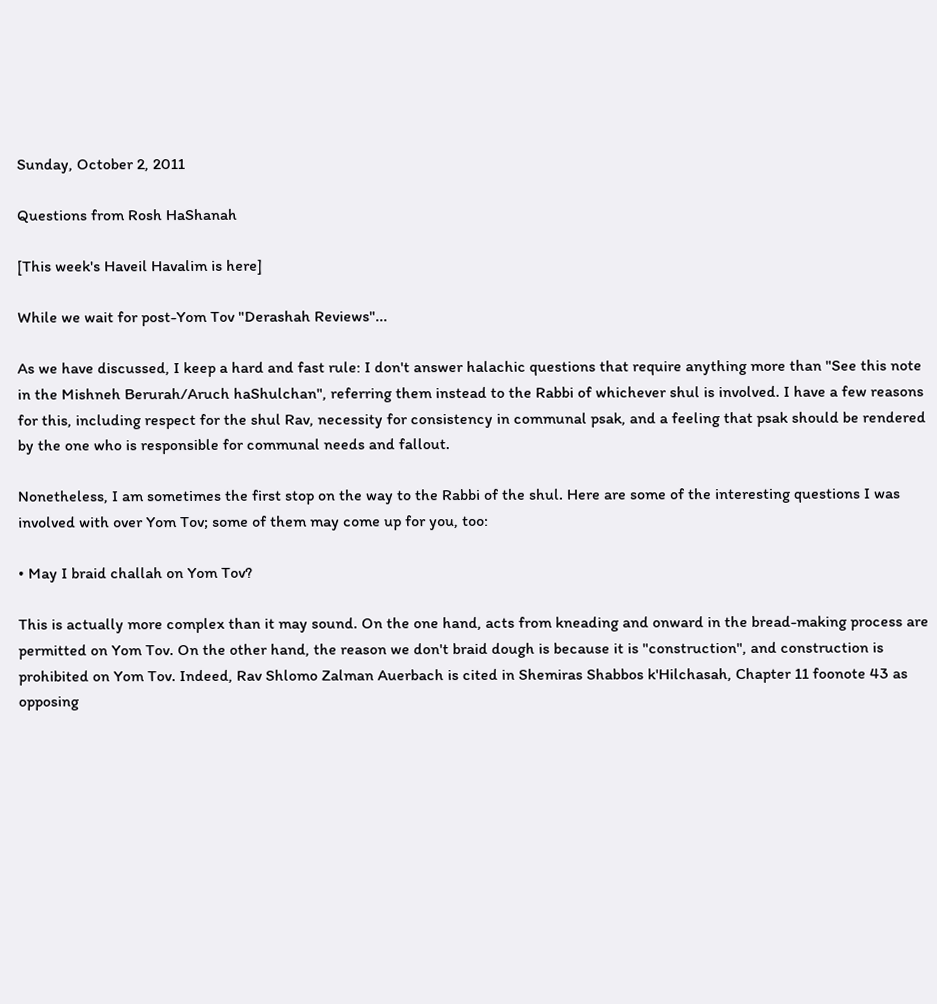Sunday, October 2, 2011

Questions from Rosh HaShanah

[This week's Haveil Havalim is here]

While we wait for post-Yom Tov "Derashah Reviews"...

As we have discussed, I keep a hard and fast rule: I don't answer halachic questions that require anything more than "See this note in the Mishneh Berurah/Aruch haShulchan", referring them instead to the Rabbi of whichever shul is involved. I have a few reasons for this, including respect for the shul Rav, necessity for consistency in communal psak, and a feeling that psak should be rendered by the one who is responsible for communal needs and fallout.

Nonetheless, I am sometimes the first stop on the way to the Rabbi of the shul. Here are some of the interesting questions I was involved with over Yom Tov; some of them may come up for you, too:

• May I braid challah on Yom Tov?

This is actually more complex than it may sound. On the one hand, acts from kneading and onward in the bread-making process are permitted on Yom Tov. On the other hand, the reason we don't braid dough is because it is "construction", and construction is prohibited on Yom Tov. Indeed, Rav Shlomo Zalman Auerbach is cited in Shemiras Shabbos k'Hilchasah, Chapter 11 foonote 43 as opposing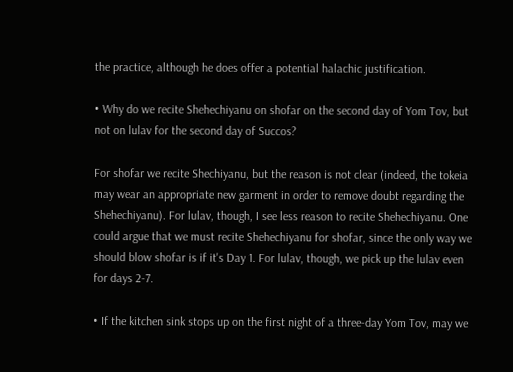the practice, although he does offer a potential halachic justification.

• Why do we recite Shehechiyanu on shofar on the second day of Yom Tov, but not on lulav for the second day of Succos?

For shofar we recite Shechiyanu, but the reason is not clear (indeed, the tokeia may wear an appropriate new garment in order to remove doubt regarding the Shehechiyanu). For lulav, though, I see less reason to recite Shehechiyanu. One could argue that we must recite Shehechiyanu for shofar, since the only way we should blow shofar is if it's Day 1. For lulav, though, we pick up the lulav even for days 2-7.

• If the kitchen sink stops up on the first night of a three-day Yom Tov, may we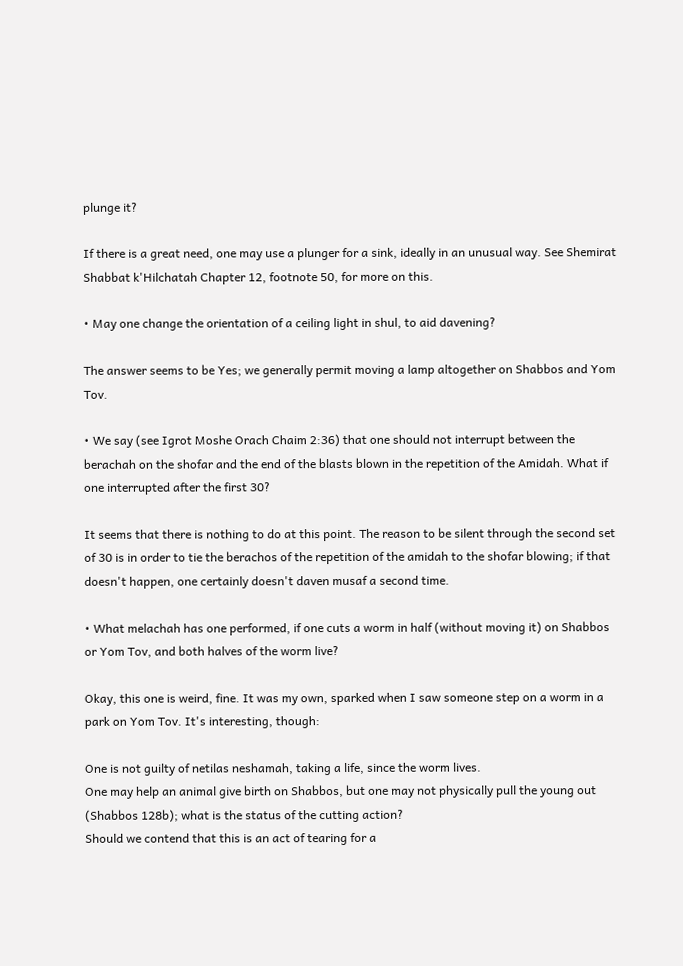plunge it?

If there is a great need, one may use a plunger for a sink, ideally in an unusual way. See Shemirat Shabbat k'Hilchatah Chapter 12, footnote 50, for more on this.

• May one change the orientation of a ceiling light in shul, to aid davening?

The answer seems to be Yes; we generally permit moving a lamp altogether on Shabbos and Yom Tov.

• We say (see Igrot Moshe Orach Chaim 2:36) that one should not interrupt between the berachah on the shofar and the end of the blasts blown in the repetition of the Amidah. What if one interrupted after the first 30?

It seems that there is nothing to do at this point. The reason to be silent through the second set of 30 is in order to tie the berachos of the repetition of the amidah to the shofar blowing; if that doesn't happen, one certainly doesn't daven musaf a second time.

• What melachah has one performed, if one cuts a worm in half (without moving it) on Shabbos or Yom Tov, and both halves of the worm live?

Okay, this one is weird, fine. It was my own, sparked when I saw someone step on a worm in a park on Yom Tov. It's interesting, though:

One is not guilty of netilas neshamah, taking a life, since the worm lives.
One may help an animal give birth on Shabbos, but one may not physically pull the young out (Shabbos 128b); what is the status of the cutting action?
Should we contend that this is an act of tearing for a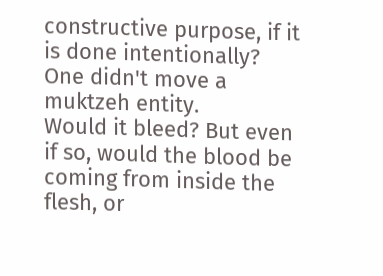constructive purpose, if it is done intentionally?
One didn't move a muktzeh entity.
Would it bleed? But even if so, would the blood be coming from inside the flesh, or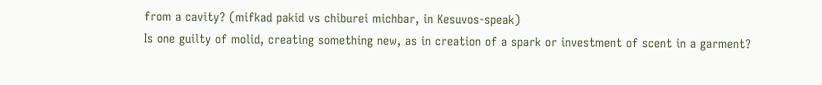from a cavity? (mifkad pakid vs chiburei michbar, in Kesuvos-speak)
Is one guilty of molid, creating something new, as in creation of a spark or investment of scent in a garment?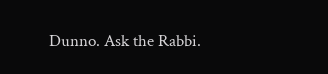Dunno. Ask the Rabbi.